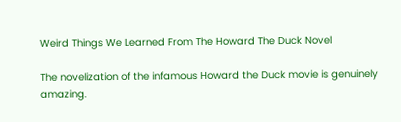Weird Things We Learned From The Howard The Duck Novel

The novelization of the infamous Howard the Duck movie is genuinely amazing.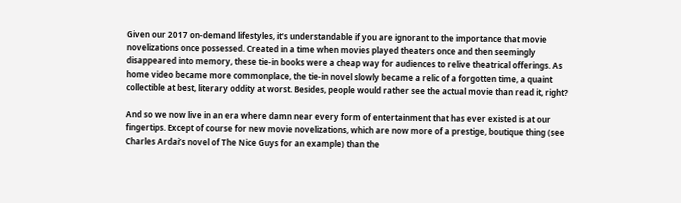Given our 2017 on-demand lifestyles, it’s understandable if you are ignorant to the importance that movie novelizations once possessed. Created in a time when movies played theaters once and then seemingly disappeared into memory, these tie-in books were a cheap way for audiences to relive theatrical offerings. As home video became more commonplace, the tie-in novel slowly became a relic of a forgotten time, a quaint collectible at best, literary oddity at worst. Besides, people would rather see the actual movie than read it, right?

And so we now live in an era where damn near every form of entertainment that has ever existed is at our fingertips. Except of course for new movie novelizations, which are now more of a prestige, boutique thing (see Charles Ardai’s novel of The Nice Guys for an example) than the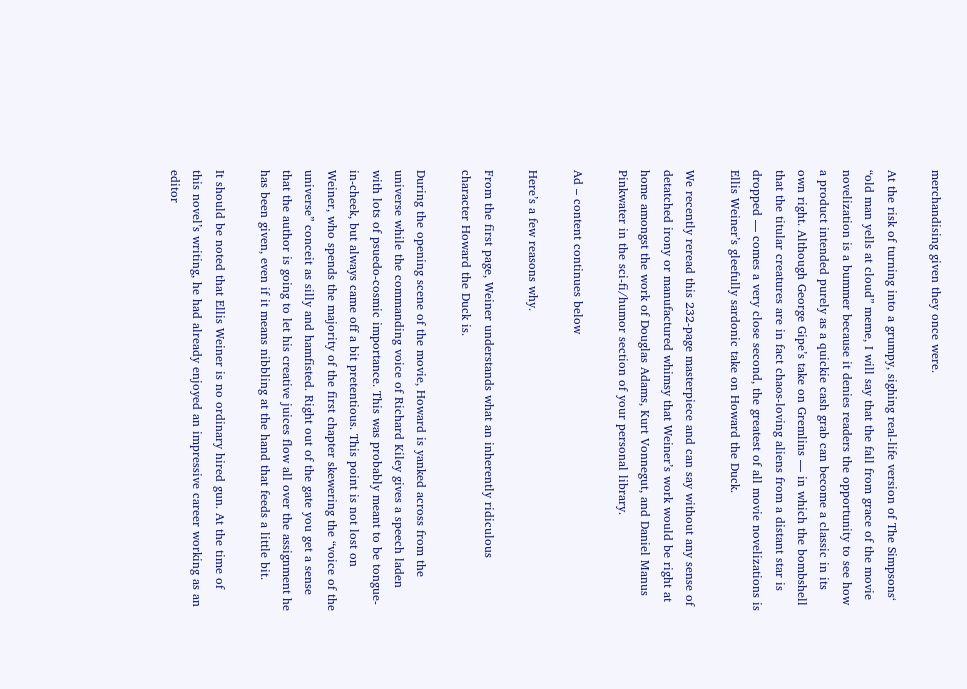merchandising given they once were.

At the risk of turning into a grumpy, sighing real-life version of The Simpsons‘ “old man yells at cloud” meme, I will say that the fall from grace of the movie novelization is a bummer because it denies readers the opportunity to see how a product intended purely as a quickie cash grab can become a classic in its own right. Although George Gipe’s take on Gremlins — in which the bombshell that the titular creatures are in fact chaos-loving aliens from a distant star is dropped — comes a very close second, the greatest of all movie novelizations is Ellis Weiner’s gleefully sardonic take on Howard the Duck.

We recently reread this 232-page masterpiece and can say without any sense of detatched irony or manufactured whimsy that Weiner’s work would be right at home amongst the work of Douglas Adams, Kurt Vonnegut, and Daniel Manus Pinkwater in the sci-fi/humor section of your personal library.

Ad – content continues below

Here’s a few reasons why.

From the first page, Weiner understands what an inherently ridiculous character Howard the Duck is.

During the opening scene of the movie, Howard is yanked across from the universe while the commanding voice of Richard Kiley gives a speech laden with lots of psuedo-cosmic importance. This was probably meant to be tongue-in-cheek, but always came off a bit pretentious. This point is not lost on Weiner, who spends the majority of the first chapter skewering the “voice of the universe” conceit as silly and hamfisted. Right out of the gate you get a sense that the author is going to let his creative juices flow all over the assignment he has been given, even if it means nibbling at the hand that feeds a little bit.

It should be noted that Ellis Weiner is no ordinary hired gun. At the time of this novel’s writing, he had already enjoyed an impressive career working as an editor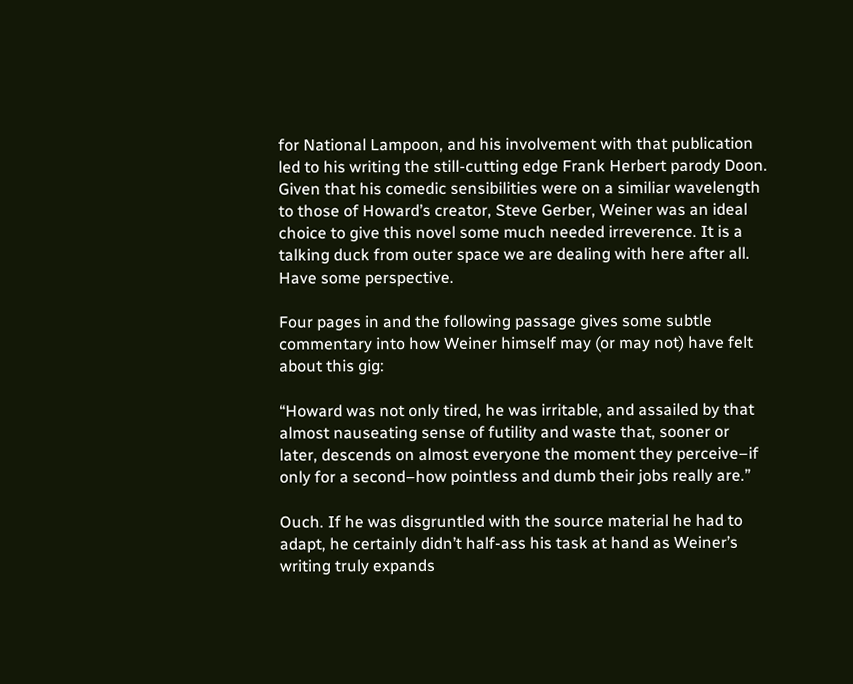for National Lampoon, and his involvement with that publication led to his writing the still-cutting edge Frank Herbert parody Doon. Given that his comedic sensibilities were on a similiar wavelength to those of Howard’s creator, Steve Gerber, Weiner was an ideal choice to give this novel some much needed irreverence. It is a talking duck from outer space we are dealing with here after all. Have some perspective.

Four pages in and the following passage gives some subtle commentary into how Weiner himself may (or may not) have felt about this gig:

“Howard was not only tired, he was irritable, and assailed by that almost nauseating sense of futility and waste that, sooner or later, descends on almost everyone the moment they perceive–if only for a second–how pointless and dumb their jobs really are.”

Ouch. If he was disgruntled with the source material he had to adapt, he certainly didn’t half-ass his task at hand as Weiner’s writing truly expands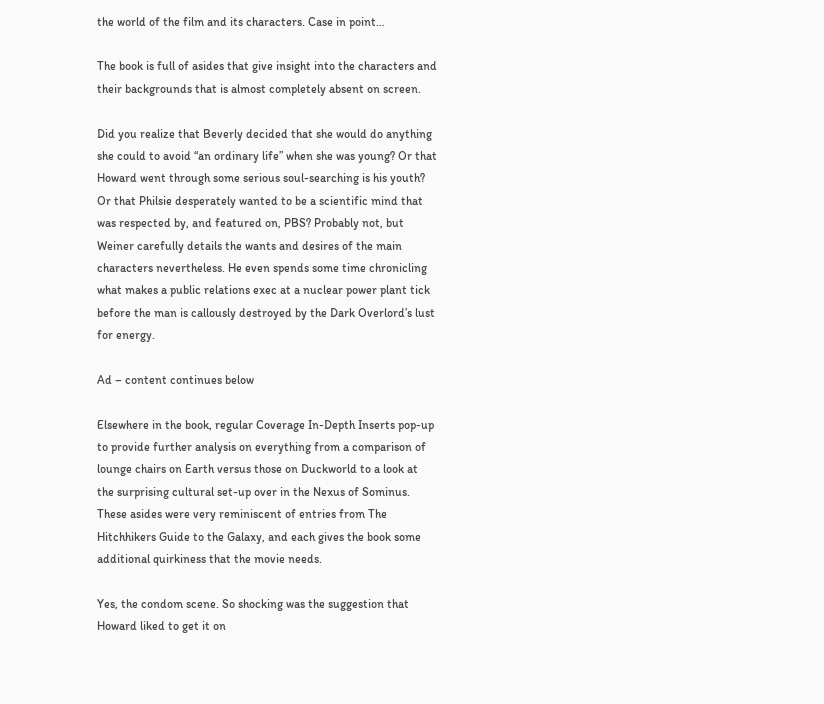the world of the film and its characters. Case in point…

The book is full of asides that give insight into the characters and their backgrounds that is almost completely absent on screen.

Did you realize that Beverly decided that she would do anything she could to avoid “an ordinary life” when she was young? Or that Howard went through some serious soul-searching is his youth? Or that Philsie desperately wanted to be a scientific mind that was respected by, and featured on, PBS? Probably not, but Weiner carefully details the wants and desires of the main characters nevertheless. He even spends some time chronicling what makes a public relations exec at a nuclear power plant tick before the man is callously destroyed by the Dark Overlord’s lust for energy.

Ad – content continues below

Elsewhere in the book, regular Coverage In-Depth Inserts pop-up to provide further analysis on everything from a comparison of lounge chairs on Earth versus those on Duckworld to a look at the surprising cultural set-up over in the Nexus of Sominus. These asides were very reminiscent of entries from The Hitchhikers Guide to the Galaxy, and each gives the book some additional quirkiness that the movie needs.

Yes, the condom scene. So shocking was the suggestion that Howard liked to get it on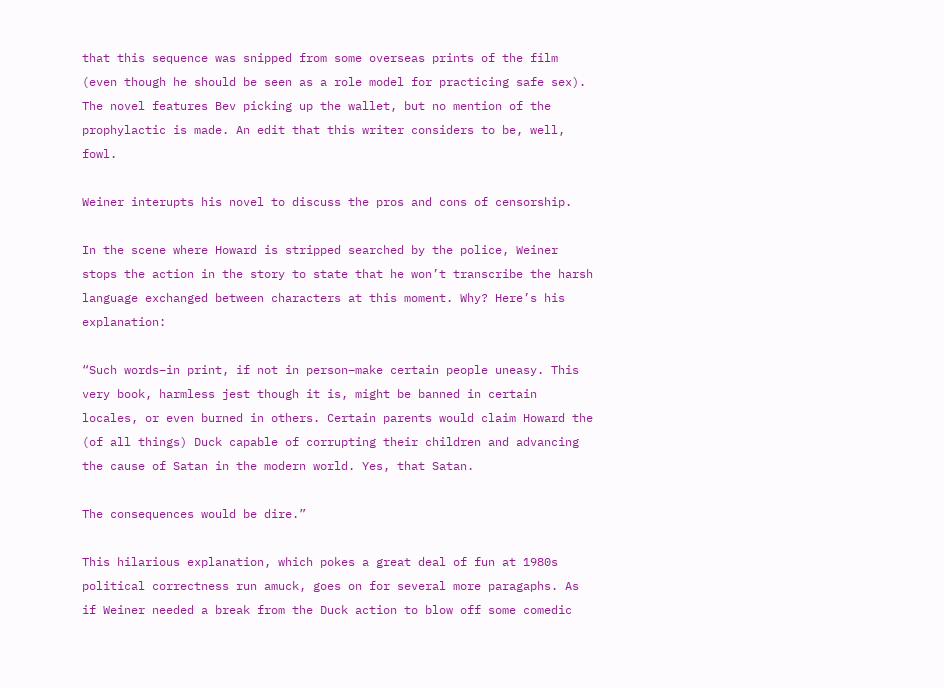that this sequence was snipped from some overseas prints of the film (even though he should be seen as a role model for practicing safe sex). The novel features Bev picking up the wallet, but no mention of the prophylactic is made. An edit that this writer considers to be, well, fowl.

Weiner interupts his novel to discuss the pros and cons of censorship.

In the scene where Howard is stripped searched by the police, Weiner stops the action in the story to state that he won’t transcribe the harsh language exchanged between characters at this moment. Why? Here’s his explanation:

“Such words–in print, if not in person–make certain people uneasy. This very book, harmless jest though it is, might be banned in certain locales, or even burned in others. Certain parents would claim Howard the (of all things) Duck capable of corrupting their children and advancing the cause of Satan in the modern world. Yes, that Satan.

The consequences would be dire.”

This hilarious explanation, which pokes a great deal of fun at 1980s political correctness run amuck, goes on for several more paragaphs. As if Weiner needed a break from the Duck action to blow off some comedic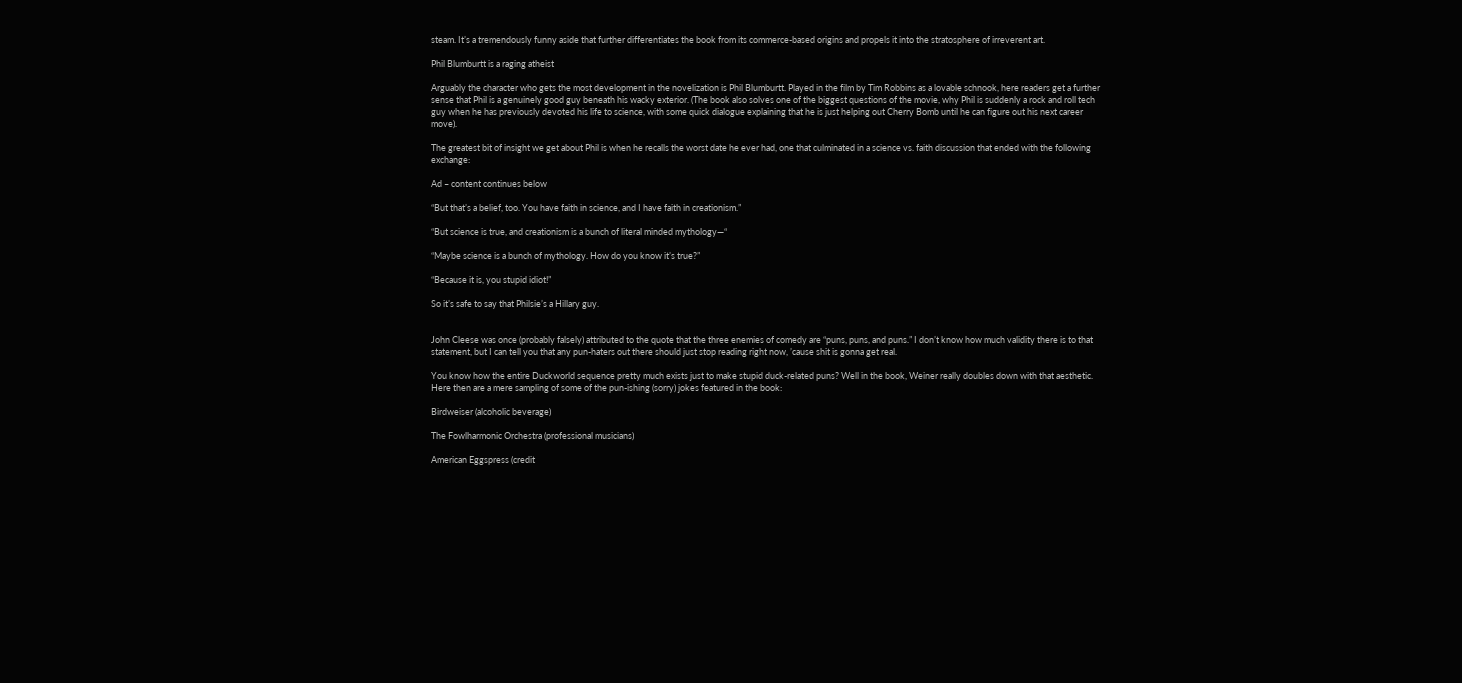steam. It’s a tremendously funny aside that further differentiates the book from its commerce-based origins and propels it into the stratosphere of irreverent art.

Phil Blumburtt is a raging atheist

Arguably the character who gets the most development in the novelization is Phil Blumburtt. Played in the film by Tim Robbins as a lovable schnook, here readers get a further sense that Phil is a genuinely good guy beneath his wacky exterior. (The book also solves one of the biggest questions of the movie, why Phil is suddenly a rock and roll tech guy when he has previously devoted his life to science, with some quick dialogue explaining that he is just helping out Cherry Bomb until he can figure out his next career move).

The greatest bit of insight we get about Phil is when he recalls the worst date he ever had, one that culminated in a science vs. faith discussion that ended with the following exchange:

Ad – content continues below

“But that’s a belief, too. You have faith in science, and I have faith in creationism.”

“But science is true, and creationism is a bunch of literal minded mythology—“

“Maybe science is a bunch of mythology. How do you know it’s true?”

“Because it is, you stupid idiot!”

So it’s safe to say that Philsie’s a Hillary guy.


John Cleese was once (probably falsely) attributed to the quote that the three enemies of comedy are “puns, puns, and puns.” I don’t know how much validity there is to that statement, but I can tell you that any pun-haters out there should just stop reading right now, ’cause shit is gonna get real.

You know how the entire Duckworld sequence pretty much exists just to make stupid duck-related puns? Well in the book, Weiner really doubles down with that aesthetic. Here then are a mere sampling of some of the pun-ishing (sorry) jokes featured in the book:

Birdweiser (alcoholic beverage)

The Fowlharmonic Orchestra (professional musicians)

American Eggspress (credit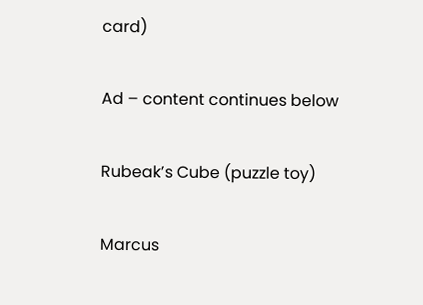card)

Ad – content continues below

Rubeak’s Cube (puzzle toy)

Marcus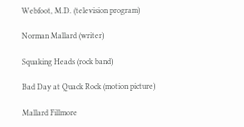Webfoot, M.D. (television program)

Norman Mallard (writer)

Squaking Heads (rock band)

Bad Day at Quack Rock (motion picture)

Mallard Fillmore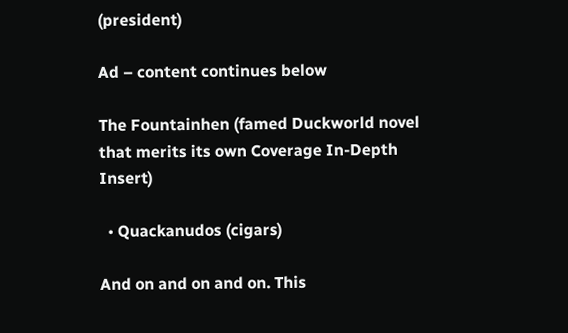(president)

Ad – content continues below

The Fountainhen (famed Duckworld novel that merits its own Coverage In-Depth Insert)

  • Quackanudos (cigars)

And on and on and on. This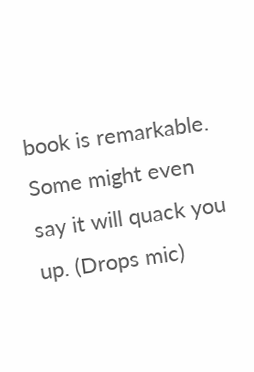book is remarkable. Some might even say it will quack you up. (Drops mic)